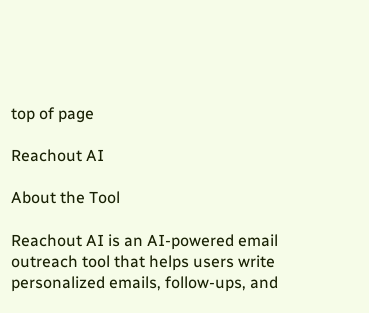top of page

Reachout AI

About the Tool

Reachout AI is an AI-powered email outreach tool that helps users write personalized emails, follow-ups, and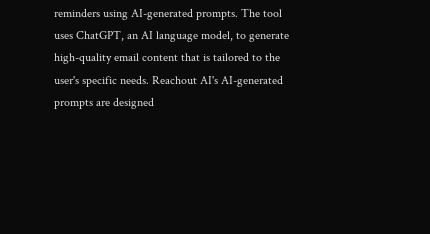reminders using AI-generated prompts. The tool uses ChatGPT, an AI language model, to generate high-quality email content that is tailored to the user's specific needs. Reachout AI's AI-generated prompts are designed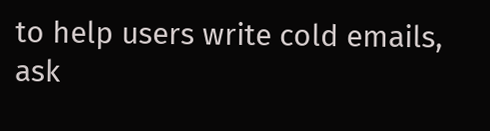to help users write cold emails, ask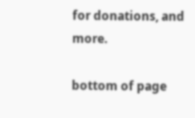for donations, and more.

bottom of page